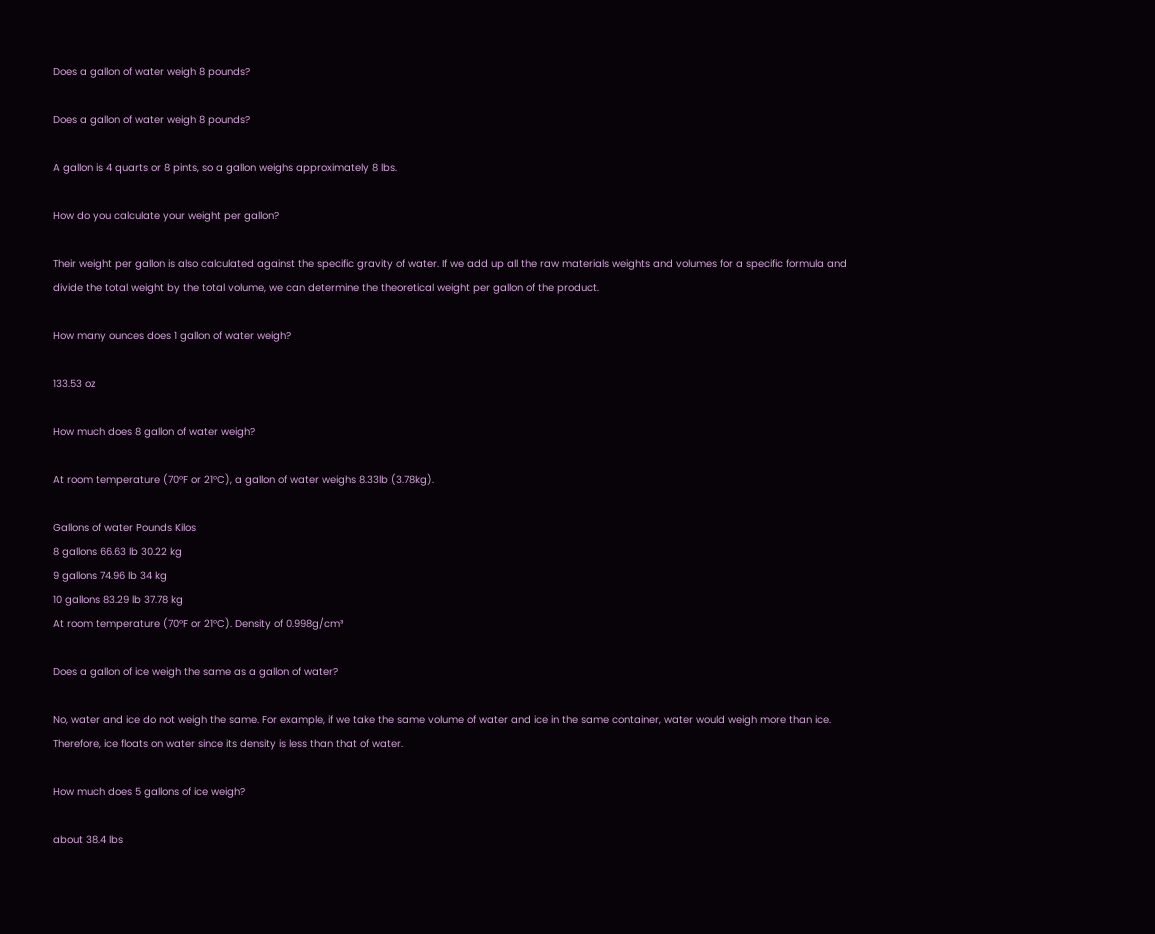Does a gallon of water weigh 8 pounds?

Does a gallon of water weigh 8 pounds?

A gallon is 4 quarts or 8 pints, so a gallon weighs approximately 8 lbs.

How do you calculate your weight per gallon?

Their weight per gallon is also calculated against the specific gravity of water. If we add up all the raw materials weights and volumes for a specific formula and divide the total weight by the total volume, we can determine the theoretical weight per gallon of the product.

How many ounces does 1 gallon of water weigh?

133.53 oz

How much does 8 gallon of water weigh?

At room temperature (70°F or 21°C), a gallon of water weighs 8.33lb (3.78kg).

Gallons of water Pounds Kilos
8 gallons 66.63 lb 30.22 kg
9 gallons 74.96 lb 34 kg
10 gallons 83.29 lb 37.78 kg
At room temperature (70°F or 21°C). Density of 0.998g/cm³

Does a gallon of ice weigh the same as a gallon of water?

No, water and ice do not weigh the same. For example, if we take the same volume of water and ice in the same container, water would weigh more than ice. Therefore, ice floats on water since its density is less than that of water.

How much does 5 gallons of ice weigh?

about 38.4 lbs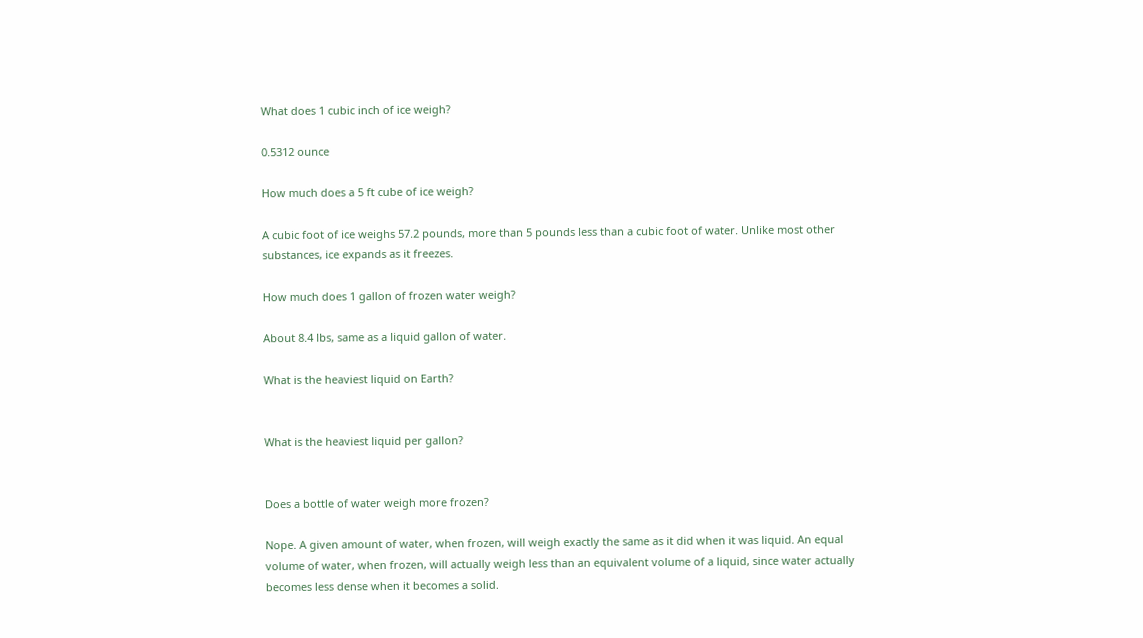What does 1 cubic inch of ice weigh?

0.5312 ounce

How much does a 5 ft cube of ice weigh?

A cubic foot of ice weighs 57.2 pounds, more than 5 pounds less than a cubic foot of water. Unlike most other substances, ice expands as it freezes.

How much does 1 gallon of frozen water weigh?

About 8.4 lbs, same as a liquid gallon of water.

What is the heaviest liquid on Earth?


What is the heaviest liquid per gallon?


Does a bottle of water weigh more frozen?

Nope. A given amount of water, when frozen, will weigh exactly the same as it did when it was liquid. An equal volume of water, when frozen, will actually weigh less than an equivalent volume of a liquid, since water actually becomes less dense when it becomes a solid.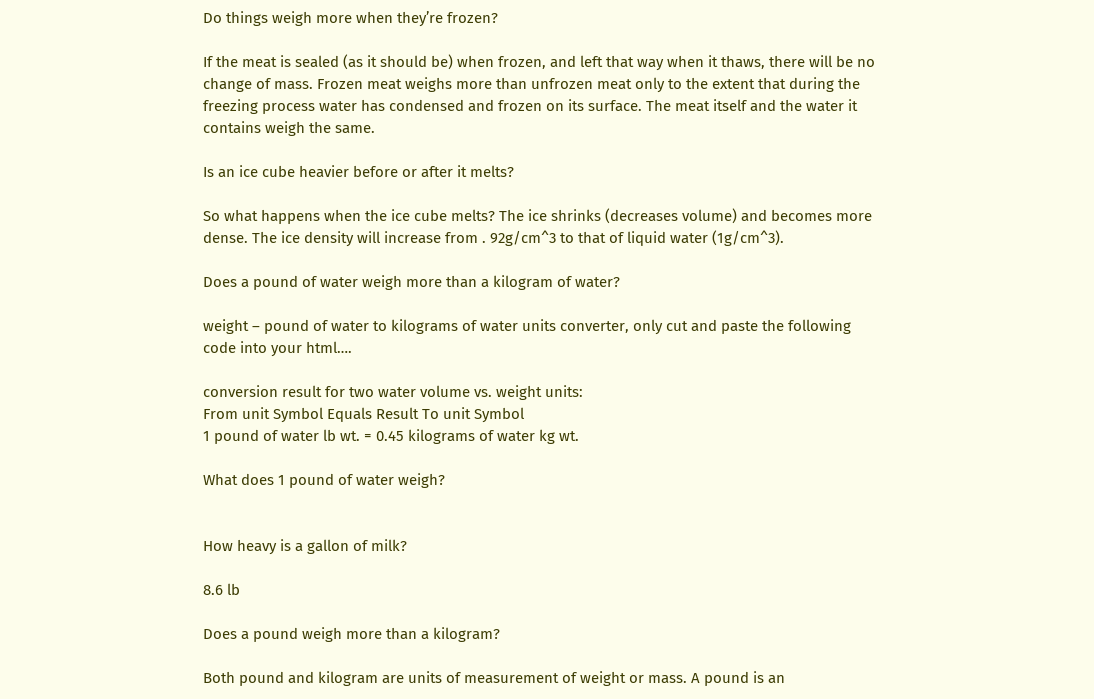Do things weigh more when they’re frozen?

If the meat is sealed (as it should be) when frozen, and left that way when it thaws, there will be no change of mass. Frozen meat weighs more than unfrozen meat only to the extent that during the freezing process water has condensed and frozen on its surface. The meat itself and the water it contains weigh the same.

Is an ice cube heavier before or after it melts?

So what happens when the ice cube melts? The ice shrinks (decreases volume) and becomes more dense. The ice density will increase from . 92g/cm^3 to that of liquid water (1g/cm^3).

Does a pound of water weigh more than a kilogram of water?

weight – pound of water to kilograms of water units converter, only cut and paste the following code into your html….

conversion result for two water volume vs. weight units:
From unit Symbol Equals Result To unit Symbol
1 pound of water lb wt. = 0.45 kilograms of water kg wt.

What does 1 pound of water weigh?


How heavy is a gallon of milk?

8.6 lb

Does a pound weigh more than a kilogram?

Both pound and kilogram are units of measurement of weight or mass. A pound is an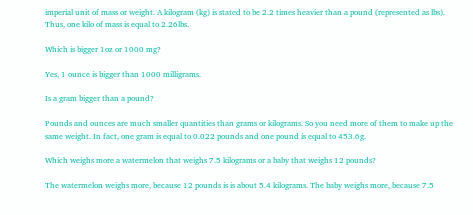imperial unit of mass or weight. A kilogram (kg) is stated to be 2.2 times heavier than a pound (represented as lbs). Thus, one kilo of mass is equal to 2.26lbs.

Which is bigger 1oz or 1000 mg?

Yes, 1 ounce is bigger than 1000 milligrams.

Is a gram bigger than a pound?

Pounds and ounces are much smaller quantities than grams or kilograms. So you need more of them to make up the same weight. In fact, one gram is equal to 0.022 pounds and one pound is equal to 453.6g.

Which weighs more a watermelon that weighs 7.5 kilograms or a baby that weighs 12 pounds?

The watermelon weighs more, because 12 pounds is is about 5.4 kilograms. The baby weighs more, because 7.5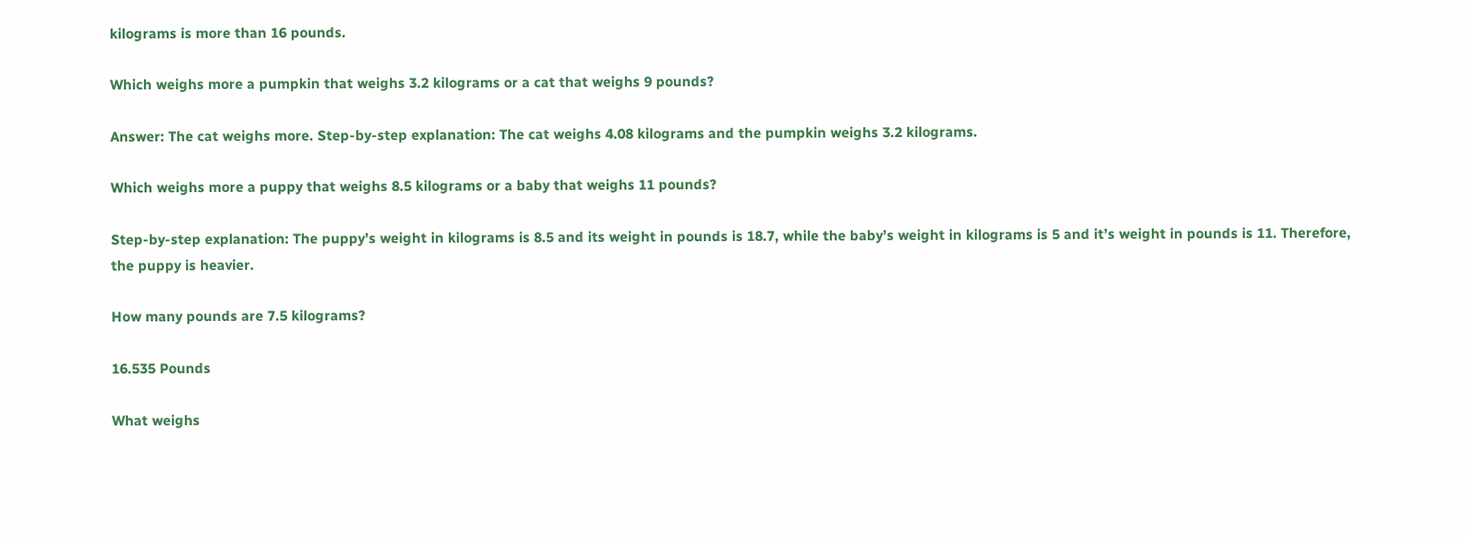kilograms is more than 16 pounds.

Which weighs more a pumpkin that weighs 3.2 kilograms or a cat that weighs 9 pounds?

Answer: The cat weighs more. Step-by-step explanation: The cat weighs 4.08 kilograms and the pumpkin weighs 3.2 kilograms.

Which weighs more a puppy that weighs 8.5 kilograms or a baby that weighs 11 pounds?

Step-by-step explanation: The puppy’s weight in kilograms is 8.5 and its weight in pounds is 18.7, while the baby’s weight in kilograms is 5 and it’s weight in pounds is 11. Therefore, the puppy is heavier.

How many pounds are 7.5 kilograms?

16.535 Pounds

What weighs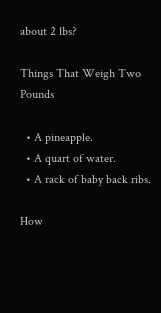about 2 lbs?

Things That Weigh Two Pounds

  • A pineapple.
  • A quart of water.
  • A rack of baby back ribs.

How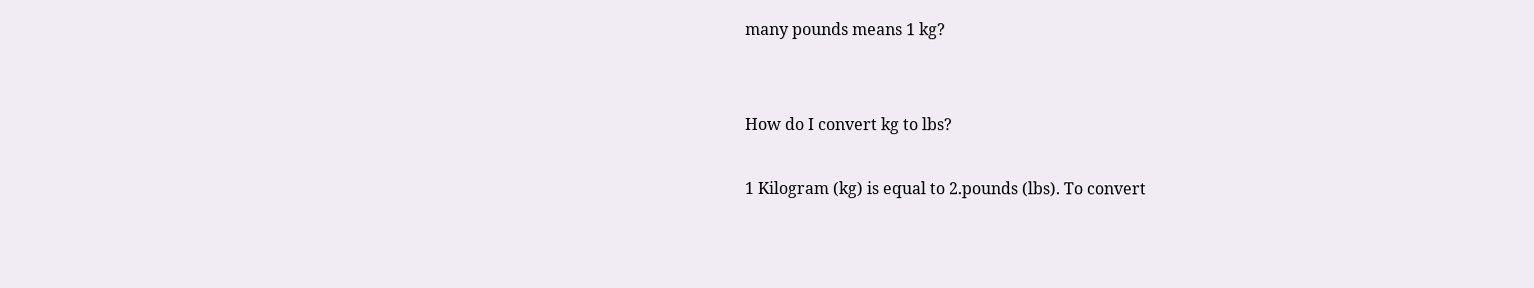many pounds means 1 kg?


How do I convert kg to lbs?

1 Kilogram (kg) is equal to 2.pounds (lbs). To convert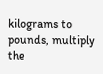kilograms to pounds, multiply the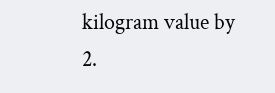kilogram value by 2.